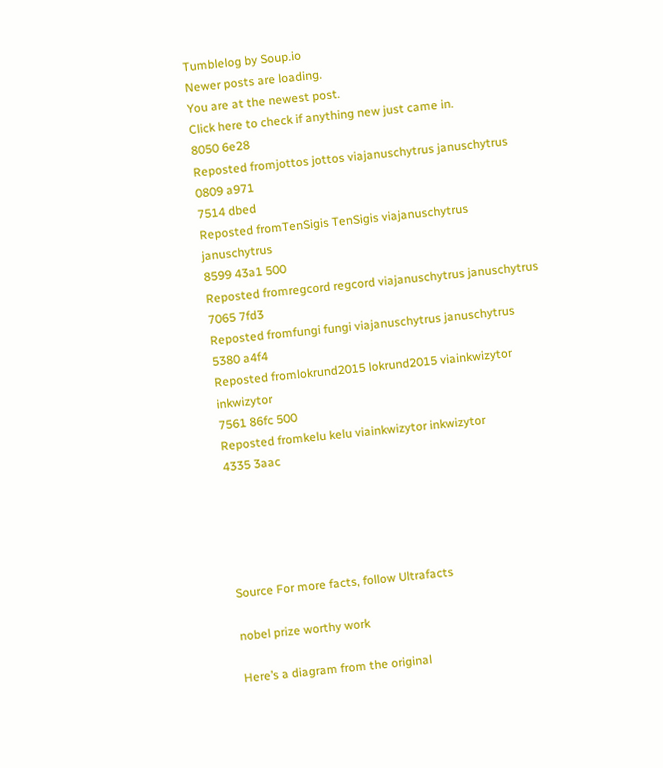Tumblelog by Soup.io
Newer posts are loading.
You are at the newest post.
Click here to check if anything new just came in.
8050 6e28
Reposted fromjottos jottos viajanuschytrus januschytrus
0809 a971
7514 dbed
Reposted fromTenSigis TenSigis viajanuschytrus januschytrus
8599 43a1 500
Reposted fromregcord regcord viajanuschytrus januschytrus
7065 7fd3
Reposted fromfungi fungi viajanuschytrus januschytrus
5380 a4f4
Reposted fromlokrund2015 lokrund2015 viainkwizytor inkwizytor
7561 86fc 500
Reposted fromkelu kelu viainkwizytor inkwizytor
4335 3aac





Source For more facts, follow Ultrafacts

nobel prize worthy work

Here’s a diagram from the original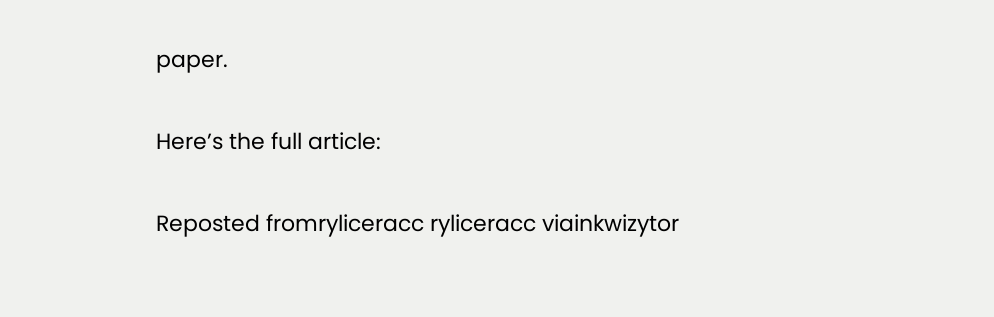paper.


Here’s the full article:


Reposted fromryliceracc ryliceracc viainkwizytor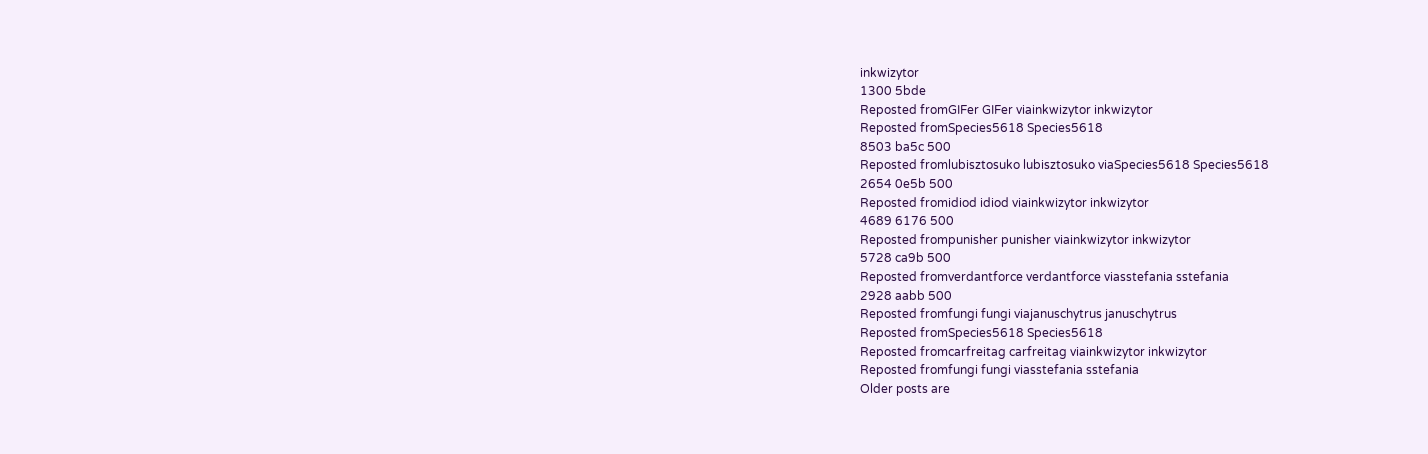inkwizytor
1300 5bde
Reposted fromGIFer GIFer viainkwizytor inkwizytor
Reposted fromSpecies5618 Species5618
8503 ba5c 500
Reposted fromlubisztosuko lubisztosuko viaSpecies5618 Species5618
2654 0e5b 500
Reposted fromidiod idiod viainkwizytor inkwizytor
4689 6176 500
Reposted frompunisher punisher viainkwizytor inkwizytor
5728 ca9b 500
Reposted fromverdantforce verdantforce viasstefania sstefania
2928 aabb 500
Reposted fromfungi fungi viajanuschytrus januschytrus
Reposted fromSpecies5618 Species5618
Reposted fromcarfreitag carfreitag viainkwizytor inkwizytor
Reposted fromfungi fungi viasstefania sstefania
Older posts are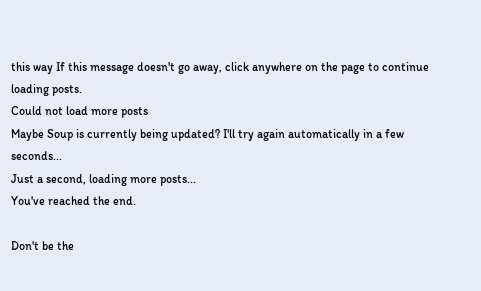this way If this message doesn't go away, click anywhere on the page to continue loading posts.
Could not load more posts
Maybe Soup is currently being updated? I'll try again automatically in a few seconds...
Just a second, loading more posts...
You've reached the end.

Don't be the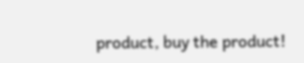product, buy the product!